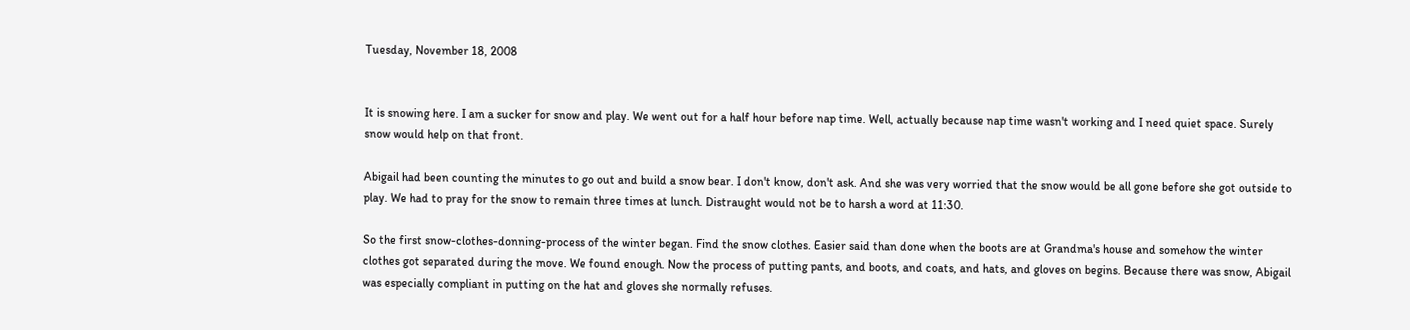Tuesday, November 18, 2008


It is snowing here. I am a sucker for snow and play. We went out for a half hour before nap time. Well, actually because nap time wasn't working and I need quiet space. Surely snow would help on that front.

Abigail had been counting the minutes to go out and build a snow bear. I don't know, don't ask. And she was very worried that the snow would be all gone before she got outside to play. We had to pray for the snow to remain three times at lunch. Distraught would not be to harsh a word at 11:30.

So the first snow-clothes-donning-process of the winter began. Find the snow clothes. Easier said than done when the boots are at Grandma's house and somehow the winter clothes got separated during the move. We found enough. Now the process of putting pants, and boots, and coats, and hats, and gloves on begins. Because there was snow, Abigail was especially compliant in putting on the hat and gloves she normally refuses.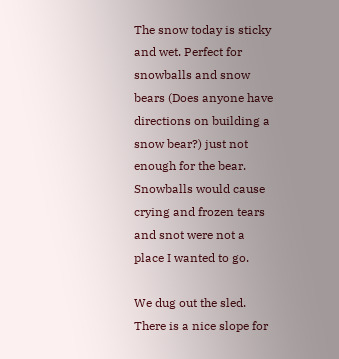The snow today is sticky and wet. Perfect for snowballs and snow bears (Does anyone have directions on building a snow bear?) just not enough for the bear. Snowballs would cause crying and frozen tears and snot were not a place I wanted to go.

We dug out the sled. There is a nice slope for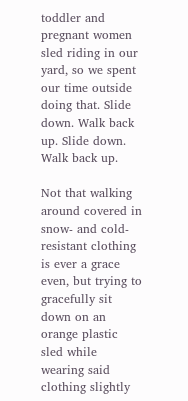toddler and pregnant women sled riding in our yard, so we spent our time outside doing that. Slide down. Walk back up. Slide down. Walk back up.

Not that walking around covered in snow- and cold-resistant clothing is ever a grace even, but trying to gracefully sit down on an orange plastic sled while wearing said clothing slightly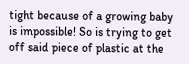tight because of a growing baby is impossible! So is trying to get off said piece of plastic at the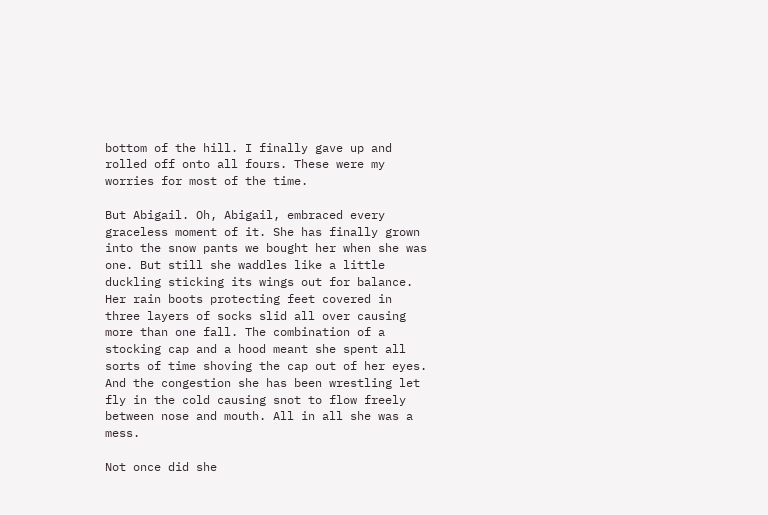bottom of the hill. I finally gave up and rolled off onto all fours. These were my worries for most of the time.

But Abigail. Oh, Abigail, embraced every graceless moment of it. She has finally grown into the snow pants we bought her when she was one. But still she waddles like a little duckling sticking its wings out for balance. Her rain boots protecting feet covered in three layers of socks slid all over causing more than one fall. The combination of a stocking cap and a hood meant she spent all sorts of time shoving the cap out of her eyes. And the congestion she has been wrestling let fly in the cold causing snot to flow freely between nose and mouth. All in all she was a mess.

Not once did she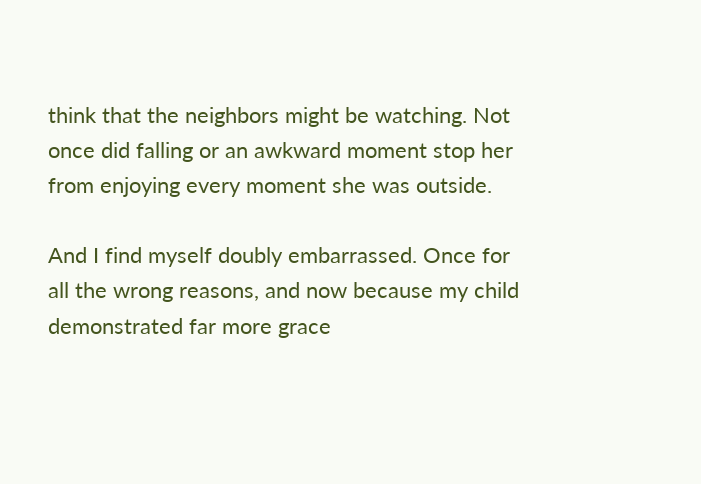think that the neighbors might be watching. Not once did falling or an awkward moment stop her from enjoying every moment she was outside.

And I find myself doubly embarrassed. Once for all the wrong reasons, and now because my child demonstrated far more grace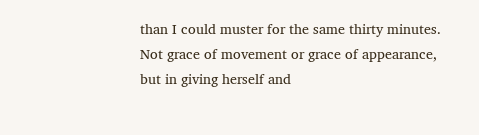than I could muster for the same thirty minutes. Not grace of movement or grace of appearance, but in giving herself and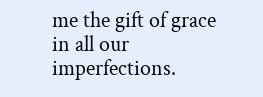me the gift of grace in all our imperfections.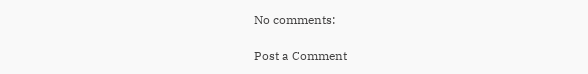No comments:

Post a Comment